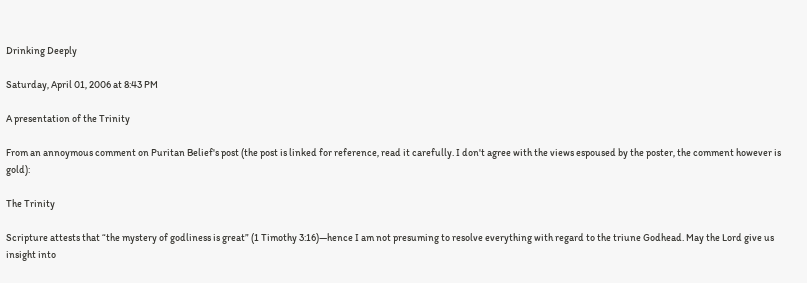Drinking Deeply

Saturday, April 01, 2006 at 8:43 PM

A presentation of the Trinity

From an annoymous comment on Puritan Belief's post (the post is linked for reference, read it carefully. I don't agree with the views espoused by the poster, the comment however is gold):

The Trinity

Scripture attests that “the mystery of godliness is great” (1 Timothy 3:16)—hence I am not presuming to resolve everything with regard to the triune Godhead. May the Lord give us insight into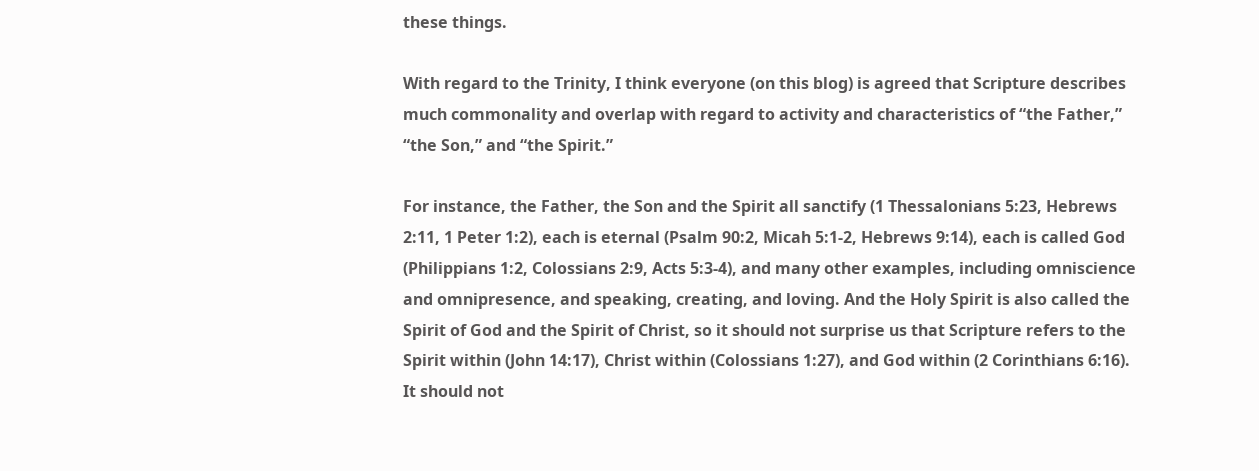these things.

With regard to the Trinity, I think everyone (on this blog) is agreed that Scripture describes much commonality and overlap with regard to activity and characteristics of “the Father,” “the Son,” and “the Spirit.”

For instance, the Father, the Son and the Spirit all sanctify (1 Thessalonians 5:23, Hebrews 2:11, 1 Peter 1:2), each is eternal (Psalm 90:2, Micah 5:1-2, Hebrews 9:14), each is called God (Philippians 1:2, Colossians 2:9, Acts 5:3-4), and many other examples, including omniscience and omnipresence, and speaking, creating, and loving. And the Holy Spirit is also called the Spirit of God and the Spirit of Christ, so it should not surprise us that Scripture refers to the Spirit within (John 14:17), Christ within (Colossians 1:27), and God within (2 Corinthians 6:16). It should not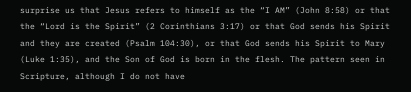surprise us that Jesus refers to himself as the “I AM” (John 8:58) or that the “Lord is the Spirit” (2 Corinthians 3:17) or that God sends his Spirit and they are created (Psalm 104:30), or that God sends his Spirit to Mary (Luke 1:35), and the Son of God is born in the flesh. The pattern seen in Scripture, although I do not have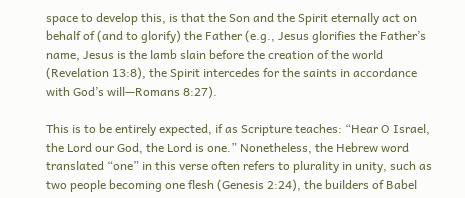space to develop this, is that the Son and the Spirit eternally act on behalf of (and to glorify) the Father (e.g., Jesus glorifies the Father’s name, Jesus is the lamb slain before the creation of the world (Revelation 13:8), the Spirit intercedes for the saints in accordance with God’s will—Romans 8:27).

This is to be entirely expected, if as Scripture teaches: “Hear O Israel, the Lord our God, the Lord is one.” Nonetheless, the Hebrew word translated “one” in this verse often refers to plurality in unity, such as two people becoming one flesh (Genesis 2:24), the builders of Babel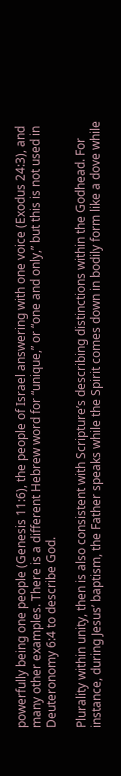powerfully being one people (Genesis 11:6), the people of Israel answering with one voice (Exodus 24:3), and many other examples. There is a different Hebrew word for “unique,” or “one and only,” but this is not used in Deuteronomy 6:4 to describe God.

Plurality within unity, then is also consistent with Scripture’s describing distinctions within the Godhead. For instance, during Jesus’ baptism, the Father speaks while the Spirit comes down in bodily form like a dove while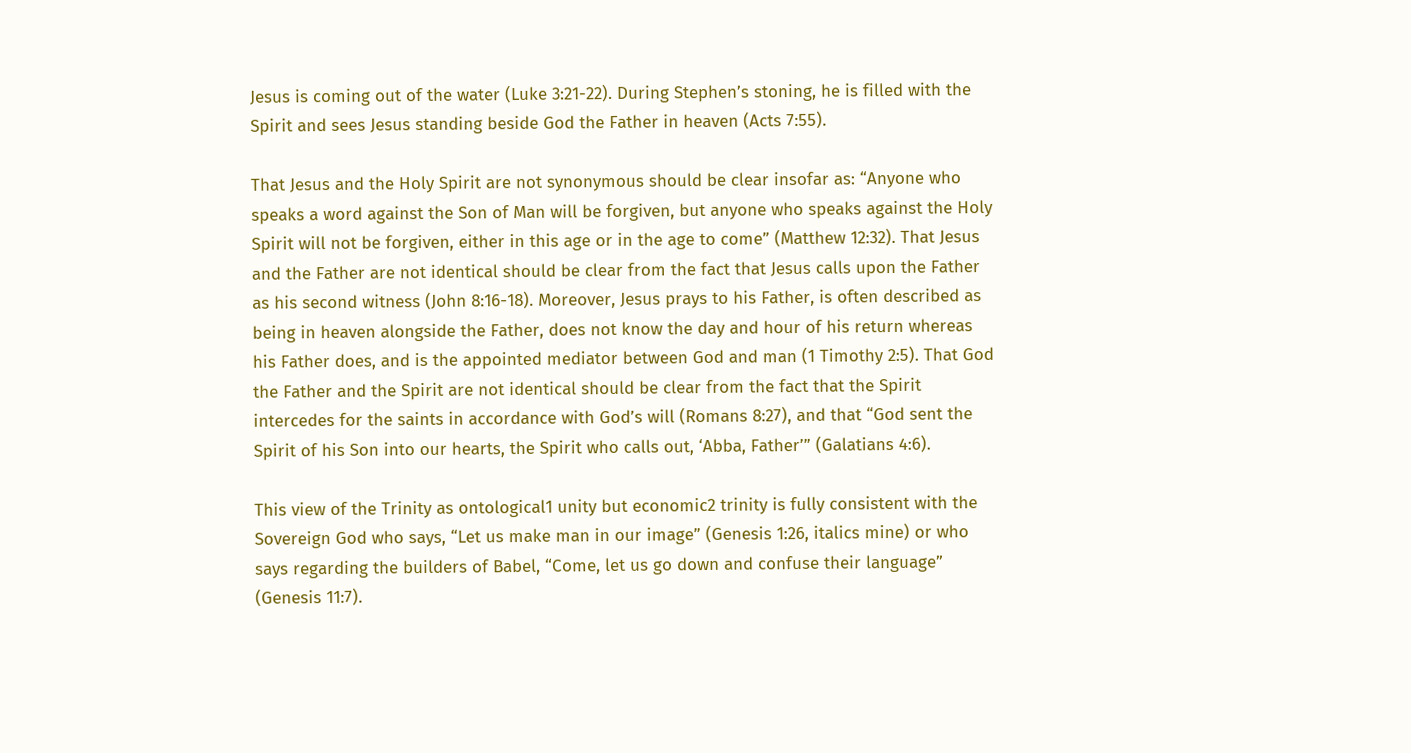Jesus is coming out of the water (Luke 3:21-22). During Stephen’s stoning, he is filled with the Spirit and sees Jesus standing beside God the Father in heaven (Acts 7:55).

That Jesus and the Holy Spirit are not synonymous should be clear insofar as: “Anyone who speaks a word against the Son of Man will be forgiven, but anyone who speaks against the Holy Spirit will not be forgiven, either in this age or in the age to come” (Matthew 12:32). That Jesus and the Father are not identical should be clear from the fact that Jesus calls upon the Father as his second witness (John 8:16-18). Moreover, Jesus prays to his Father, is often described as being in heaven alongside the Father, does not know the day and hour of his return whereas his Father does, and is the appointed mediator between God and man (1 Timothy 2:5). That God the Father and the Spirit are not identical should be clear from the fact that the Spirit intercedes for the saints in accordance with God’s will (Romans 8:27), and that “God sent the Spirit of his Son into our hearts, the Spirit who calls out, ‘Abba, Father’” (Galatians 4:6).

This view of the Trinity as ontological1 unity but economic2 trinity is fully consistent with the Sovereign God who says, “Let us make man in our image” (Genesis 1:26, italics mine) or who says regarding the builders of Babel, “Come, let us go down and confuse their language” (Genesis 11:7).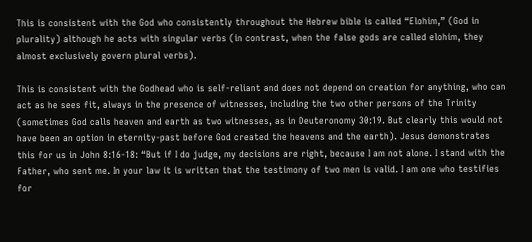This is consistent with the God who consistently throughout the Hebrew bible is called “Elohim,” (God in plurality) although he acts with singular verbs (in contrast, when the false gods are called elohim, they almost exclusively govern plural verbs).

This is consistent with the Godhead who is self-reliant and does not depend on creation for anything, who can act as he sees fit, always in the presence of witnesses, including the two other persons of the Trinity (sometimes God calls heaven and earth as two witnesses, as in Deuteronomy 30:19. But clearly this would not have been an option in eternity-past before God created the heavens and the earth). Jesus demonstrates this for us in John 8:16-18: “But if I do judge, my decisions are right, because I am not alone. I stand with the Father, who sent me. In your law it is written that the testimony of two men is valid. I am one who testifies for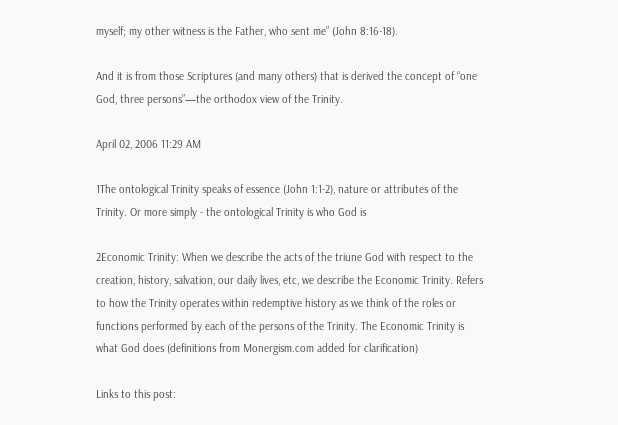myself; my other witness is the Father, who sent me” (John 8:16-18).

And it is from those Scriptures (and many others) that is derived the concept of “one God, three persons”—the orthodox view of the Trinity.

April 02, 2006 11:29 AM

1The ontological Trinity speaks of essence (John 1:1-2), nature or attributes of the Trinity. Or more simply - the ontological Trinity is who God is

2Economic Trinity: When we describe the acts of the triune God with respect to the creation, history, salvation, our daily lives, etc, we describe the Economic Trinity. Refers to how the Trinity operates within redemptive history as we think of the roles or functions performed by each of the persons of the Trinity. The Economic Trinity is what God does (definitions from Monergism.com added for clarification)

Links to this post: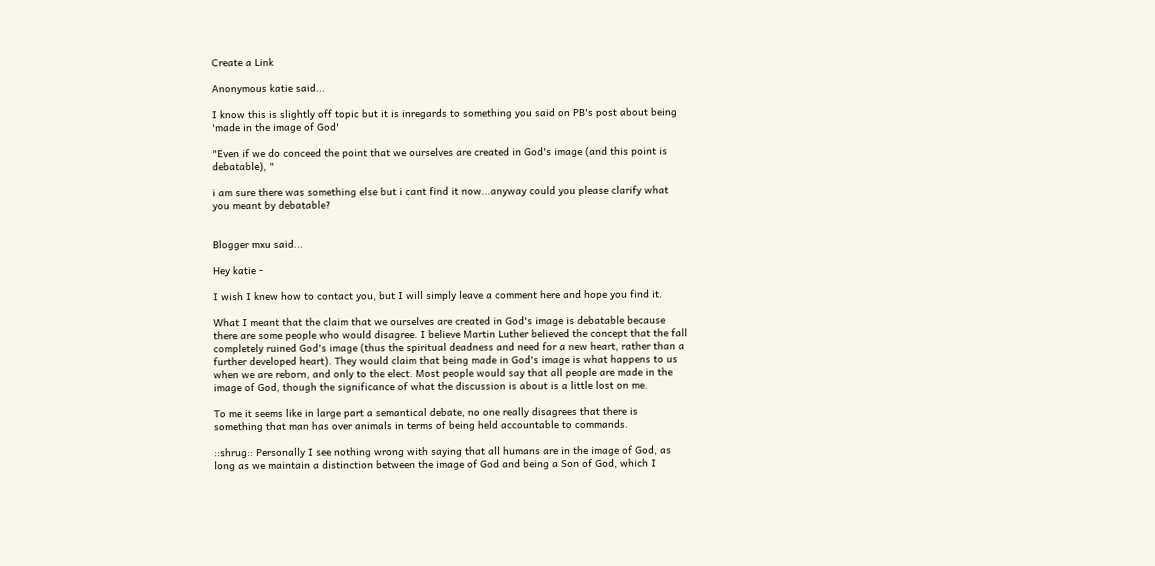Create a Link

Anonymous katie said...

I know this is slightly off topic but it is inregards to something you said on PB's post about being 'made in the image of God'

"Even if we do conceed the point that we ourselves are created in God's image (and this point is debatable), "

i am sure there was something else but i cant find it now...anyway could you please clarify what you meant by debatable?


Blogger mxu said...

Hey katie -

I wish I knew how to contact you, but I will simply leave a comment here and hope you find it.

What I meant that the claim that we ourselves are created in God's image is debatable because there are some people who would disagree. I believe Martin Luther believed the concept that the fall completely ruined God's image (thus the spiritual deadness and need for a new heart, rather than a further developed heart). They would claim that being made in God's image is what happens to us when we are reborn, and only to the elect. Most people would say that all people are made in the image of God, though the significance of what the discussion is about is a little lost on me.

To me it seems like in large part a semantical debate, no one really disagrees that there is something that man has over animals in terms of being held accountable to commands.

::shrug:: Personally I see nothing wrong with saying that all humans are in the image of God, as long as we maintain a distinction between the image of God and being a Son of God, which I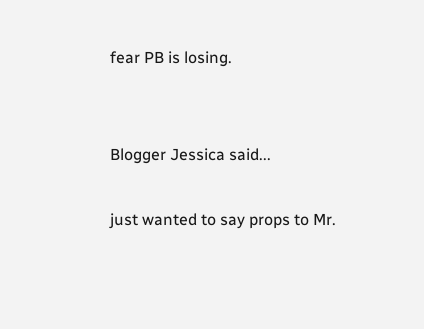fear PB is losing.


Blogger Jessica said...

just wanted to say props to Mr.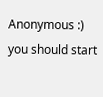Anonymous :) you should start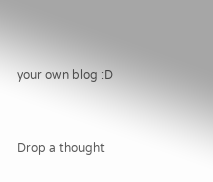your own blog :D


Drop a thought